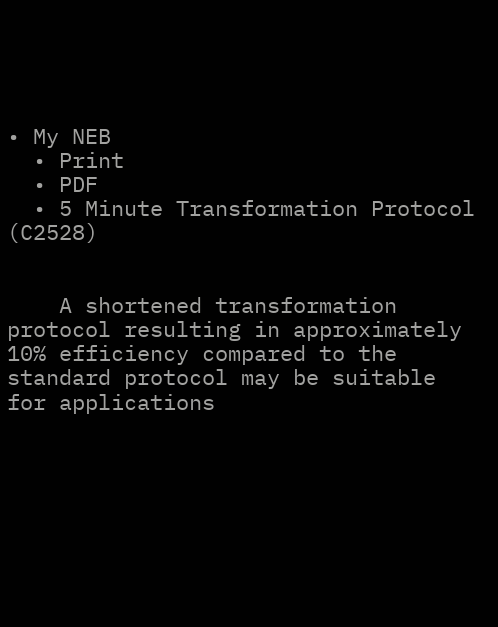• My NEB
  • Print
  • PDF
  • 5 Minute Transformation Protocol (C2528)


    A shortened transformation protocol resulting in approximately 10% efficiency compared to the standard protocol may be suitable for applications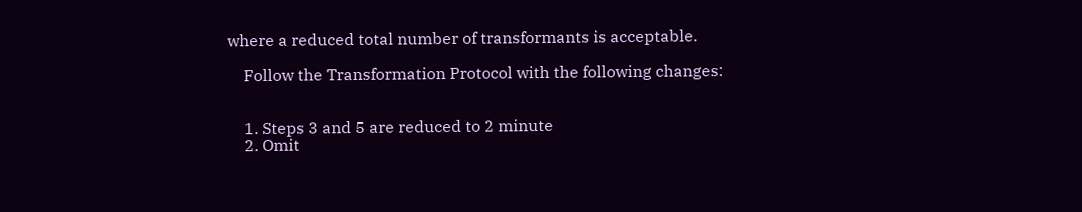where a reduced total number of transformants is acceptable.

    Follow the Transformation Protocol with the following changes:


    1. Steps 3 and 5 are reduced to 2 minute
    2. Omit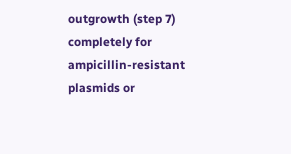outgrowth (step 7) completely for ampicillin-resistant plasmids or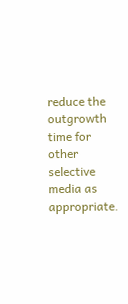reduce the outgrowth time for other selective media as appropriate.